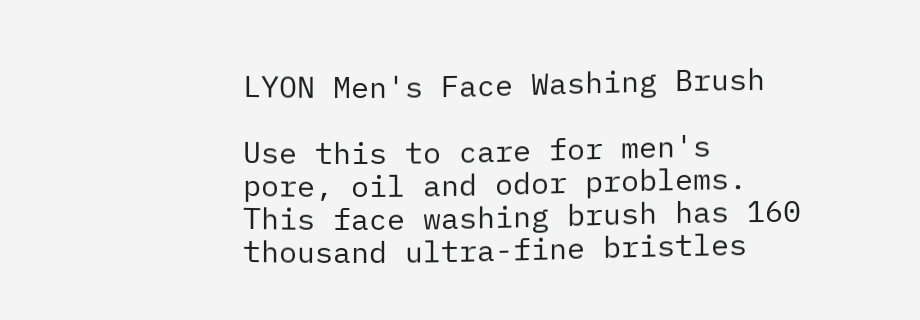LYON Men's Face Washing Brush

Use this to care for men's pore, oil and odor problems. This face washing brush has 160 thousand ultra-fine bristles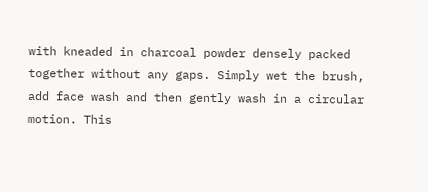with kneaded in charcoal powder densely packed together without any gaps. Simply wet the brush, add face wash and then gently wash in a circular motion. This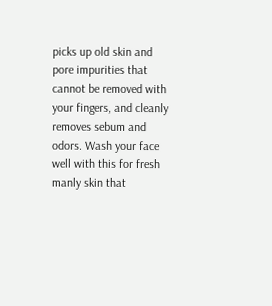picks up old skin and pore impurities that cannot be removed with your fingers, and cleanly removes sebum and odors. Wash your face well with this for fresh manly skin that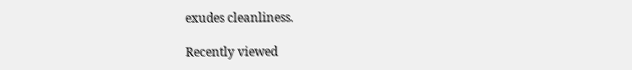exudes cleanliness.

Recently viewed